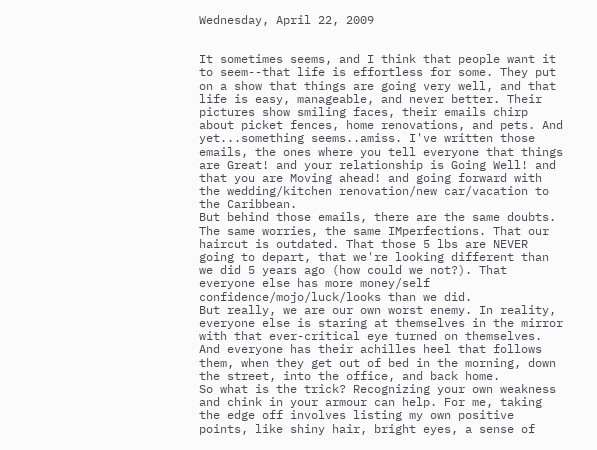Wednesday, April 22, 2009


It sometimes seems, and I think that people want it to seem--that life is effortless for some. They put on a show that things are going very well, and that life is easy, manageable, and never better. Their pictures show smiling faces, their emails chirp about picket fences, home renovations, and pets. And yet...something seems..amiss. I've written those emails, the ones where you tell everyone that things are Great! and your relationship is Going Well! and that you are Moving ahead! and going forward with the wedding/kitchen renovation/new car/vacation to the Caribbean.
But behind those emails, there are the same doubts. The same worries, the same IMperfections. That our haircut is outdated. That those 5 lbs are NEVER going to depart, that we're looking different than we did 5 years ago (how could we not?). That everyone else has more money/self confidence/mojo/luck/looks than we did.
But really, we are our own worst enemy. In reality, everyone else is staring at themselves in the mirror with that ever-critical eye turned on themselves. And everyone has their achilles heel that follows them, when they get out of bed in the morning, down the street, into the office, and back home.
So what is the trick? Recognizing your own weakness and chink in your armour can help. For me, taking the edge off involves listing my own positive points, like shiny hair, bright eyes, a sense of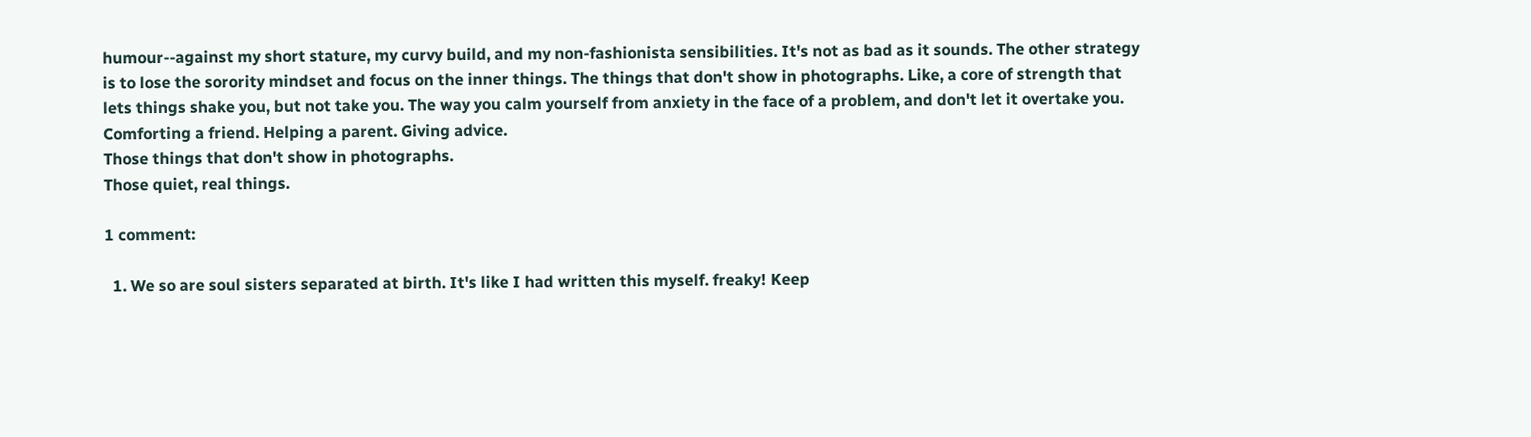humour--against my short stature, my curvy build, and my non-fashionista sensibilities. It's not as bad as it sounds. The other strategy is to lose the sorority mindset and focus on the inner things. The things that don't show in photographs. Like, a core of strength that lets things shake you, but not take you. The way you calm yourself from anxiety in the face of a problem, and don't let it overtake you. Comforting a friend. Helping a parent. Giving advice.
Those things that don't show in photographs.
Those quiet, real things.

1 comment:

  1. We so are soul sisters separated at birth. It's like I had written this myself. freaky! Keep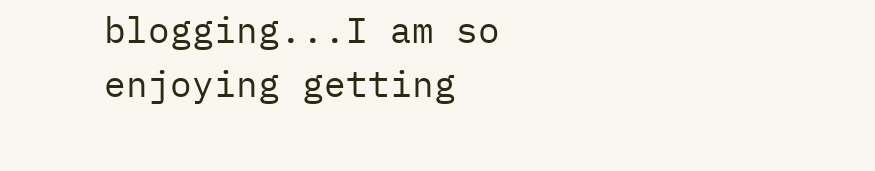blogging...I am so enjoying getting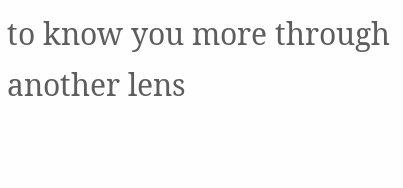to know you more through another lens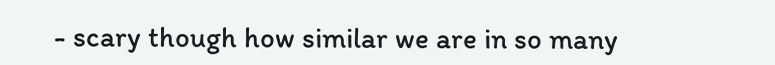- scary though how similar we are in so many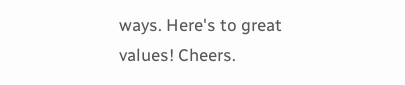ways. Here's to great values! Cheers.